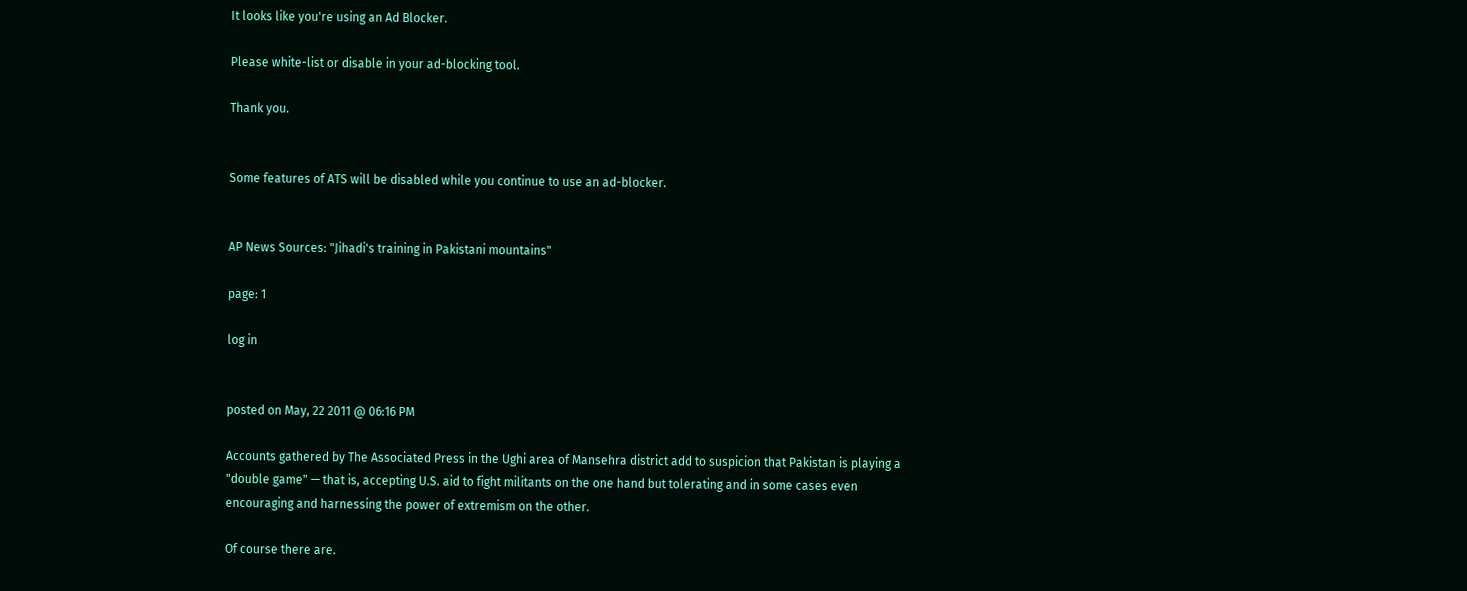It looks like you're using an Ad Blocker.

Please white-list or disable in your ad-blocking tool.

Thank you.


Some features of ATS will be disabled while you continue to use an ad-blocker.


AP News Sources: "Jihadi's training in Pakistani mountains"

page: 1

log in


posted on May, 22 2011 @ 06:16 PM

Accounts gathered by The Associated Press in the Ughi area of Mansehra district add to suspicion that Pakistan is playing a "double game" — that is, accepting U.S. aid to fight militants on the one hand but tolerating and in some cases even encouraging and harnessing the power of extremism on the other.

Of course there are.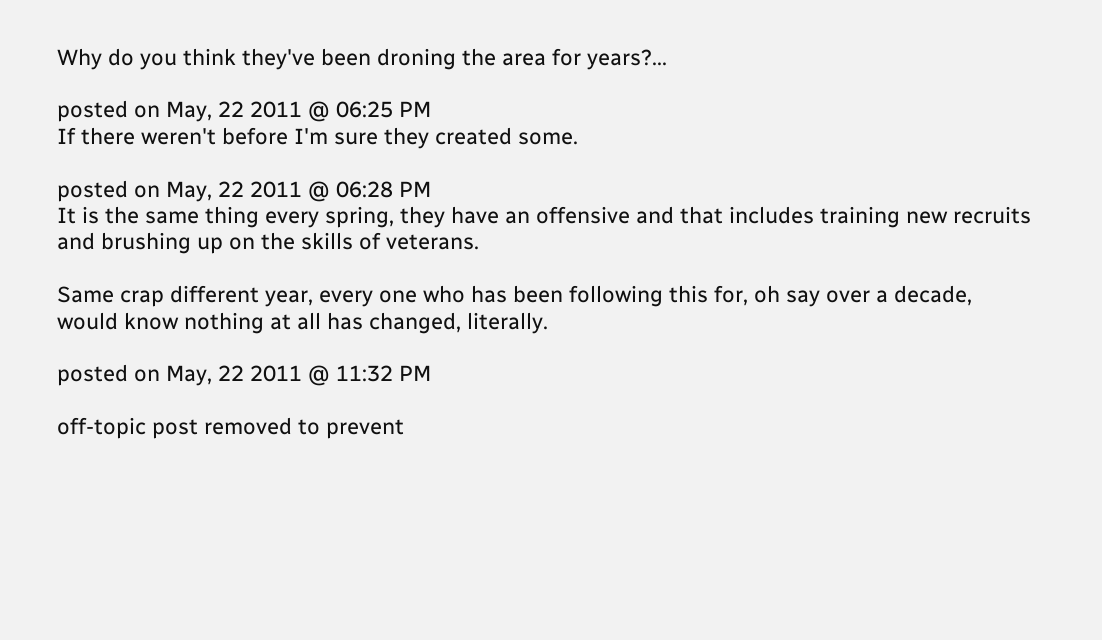Why do you think they've been droning the area for years?...

posted on May, 22 2011 @ 06:25 PM
If there weren't before I'm sure they created some.

posted on May, 22 2011 @ 06:28 PM
It is the same thing every spring, they have an offensive and that includes training new recruits and brushing up on the skills of veterans.

Same crap different year, every one who has been following this for, oh say over a decade, would know nothing at all has changed, literally.

posted on May, 22 2011 @ 11:32 PM

off-topic post removed to prevent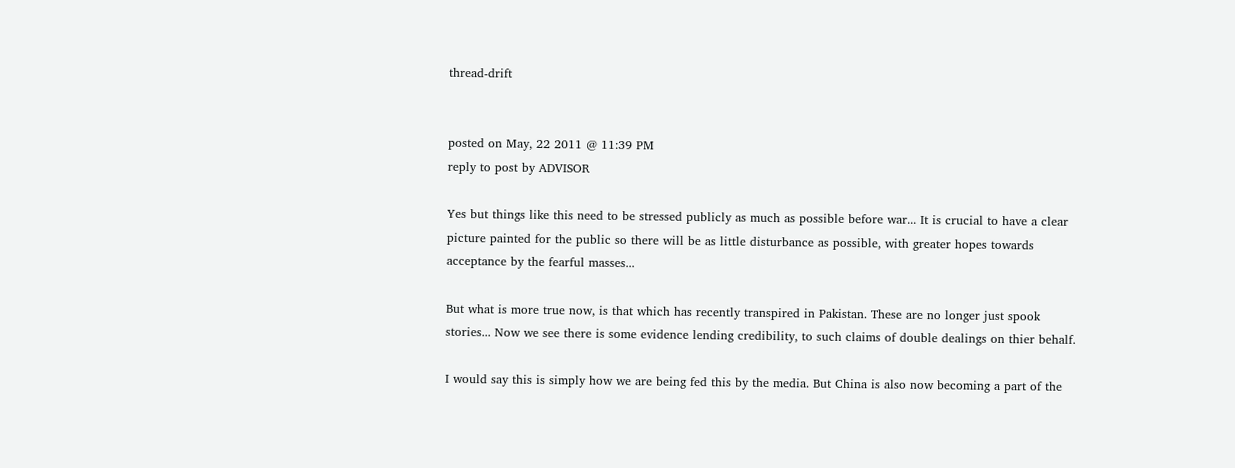thread-drift


posted on May, 22 2011 @ 11:39 PM
reply to post by ADVISOR

Yes but things like this need to be stressed publicly as much as possible before war... It is crucial to have a clear picture painted for the public so there will be as little disturbance as possible, with greater hopes towards acceptance by the fearful masses...

But what is more true now, is that which has recently transpired in Pakistan. These are no longer just spook stories... Now we see there is some evidence lending credibility, to such claims of double dealings on thier behalf.

I would say this is simply how we are being fed this by the media. But China is also now becoming a part of the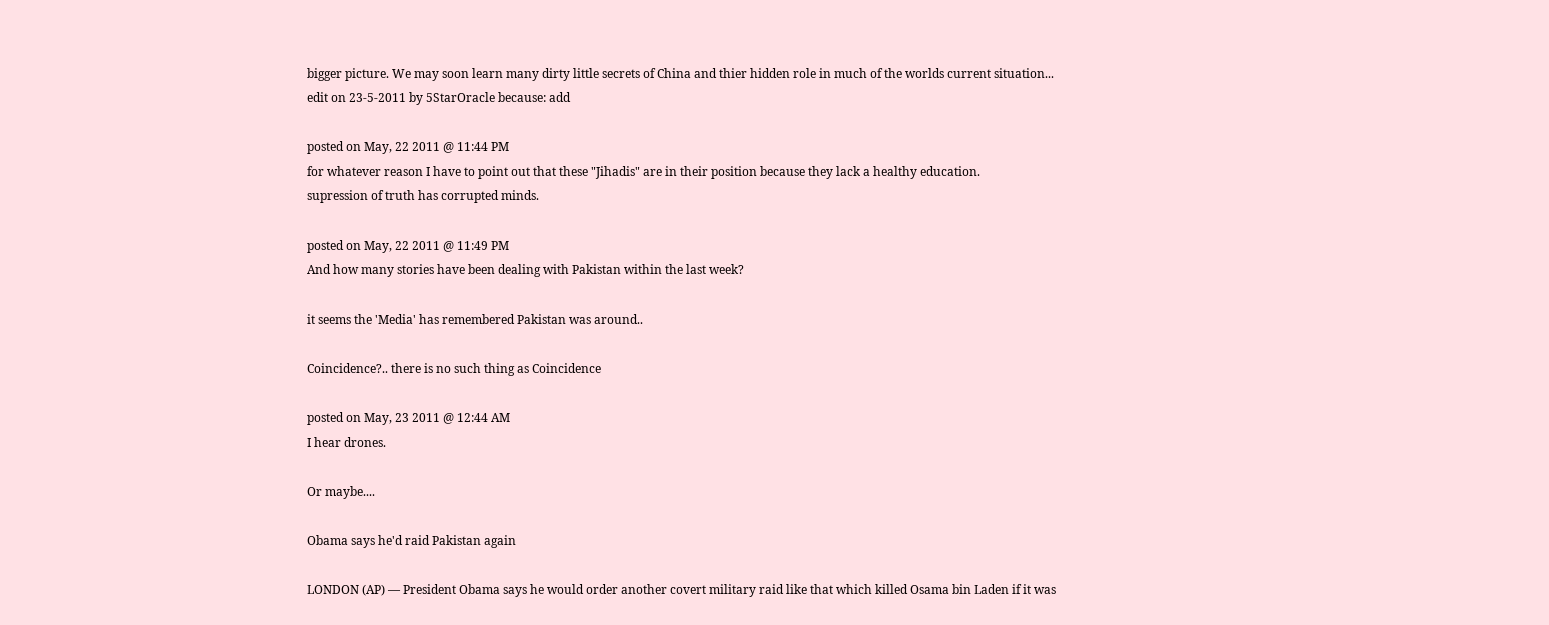bigger picture. We may soon learn many dirty little secrets of China and thier hidden role in much of the worlds current situation...
edit on 23-5-2011 by 5StarOracle because: add

posted on May, 22 2011 @ 11:44 PM
for whatever reason I have to point out that these "Jihadis" are in their position because they lack a healthy education.
supression of truth has corrupted minds.

posted on May, 22 2011 @ 11:49 PM
And how many stories have been dealing with Pakistan within the last week?

it seems the 'Media' has remembered Pakistan was around..

Coincidence?.. there is no such thing as Coincidence

posted on May, 23 2011 @ 12:44 AM
I hear drones.

Or maybe....

Obama says he'd raid Pakistan again

LONDON (AP) — President Obama says he would order another covert military raid like that which killed Osama bin Laden if it was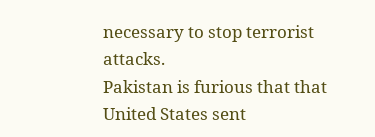necessary to stop terrorist attacks.
Pakistan is furious that that United States sent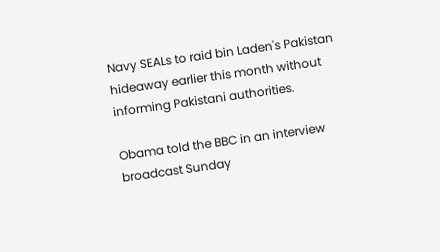Navy SEALs to raid bin Laden's Pakistan hideaway earlier this month without informing Pakistani authorities.

Obama told the BBC in an interview broadcast Sunday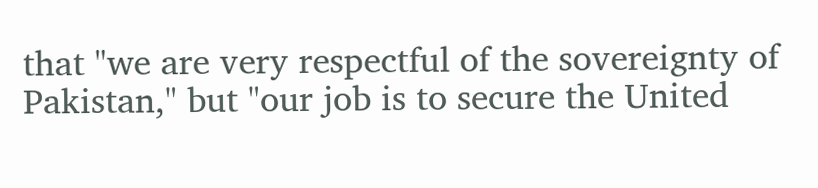that "we are very respectful of the sovereignty of Pakistan," but "our job is to secure the United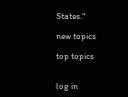States."

new topics

top topics


log in